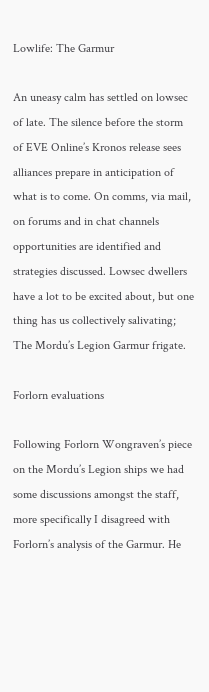Lowlife: The Garmur

An uneasy calm has settled on lowsec of late. The silence before the storm of EVE Online’s Kronos release sees alliances prepare in anticipation of what is to come. On comms, via mail, on forums and in chat channels opportunities are identified and strategies discussed. Lowsec dwellers have a lot to be excited about, but one thing has us collectively salivating; The Mordu’s Legion Garmur frigate.

Forlorn evaluations

Following Forlorn Wongraven’s piece on the Mordu’s Legion ships we had some discussions amongst the staff, more specifically I disagreed with Forlorn’s analysis of the Garmur. He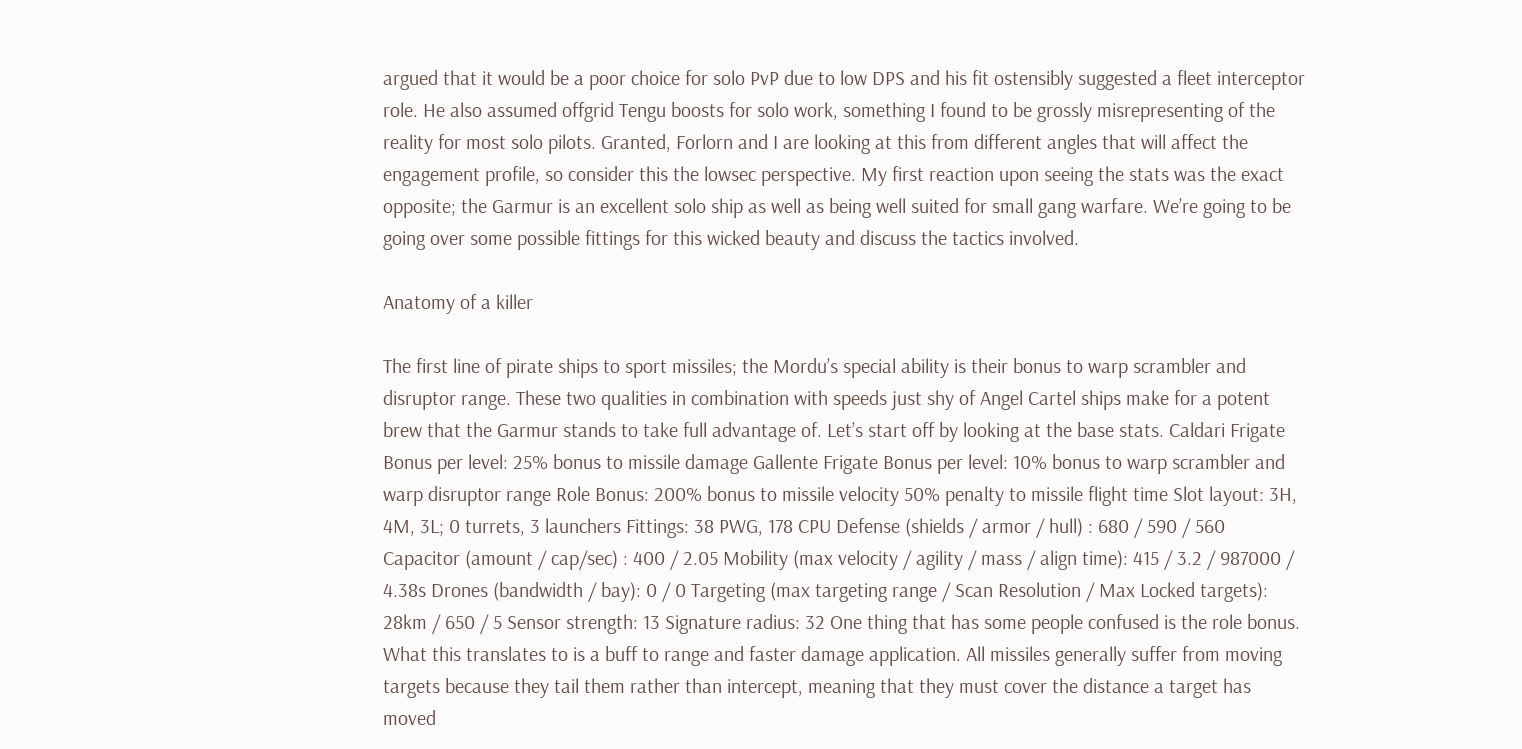argued that it would be a poor choice for solo PvP due to low DPS and his fit ostensibly suggested a fleet interceptor role. He also assumed offgrid Tengu boosts for solo work, something I found to be grossly misrepresenting of the reality for most solo pilots. Granted, Forlorn and I are looking at this from different angles that will affect the engagement profile, so consider this the lowsec perspective. My first reaction upon seeing the stats was the exact opposite; the Garmur is an excellent solo ship as well as being well suited for small gang warfare. We’re going to be going over some possible fittings for this wicked beauty and discuss the tactics involved.

Anatomy of a killer

The first line of pirate ships to sport missiles; the Mordu’s special ability is their bonus to warp scrambler and disruptor range. These two qualities in combination with speeds just shy of Angel Cartel ships make for a potent brew that the Garmur stands to take full advantage of. Let’s start off by looking at the base stats. Caldari Frigate Bonus per level: 25% bonus to missile damage Gallente Frigate Bonus per level: 10% bonus to warp scrambler and warp disruptor range Role Bonus: 200% bonus to missile velocity 50% penalty to missile flight time Slot layout: 3H, 4M, 3L; 0 turrets, 3 launchers Fittings: 38 PWG, 178 CPU Defense (shields / armor / hull) : 680 / 590 / 560 Capacitor (amount / cap/sec) : 400 / 2.05 Mobility (max velocity / agility / mass / align time): 415 / 3.2 / 987000 / 4.38s Drones (bandwidth / bay): 0 / 0 Targeting (max targeting range / Scan Resolution / Max Locked targets): 28km / 650 / 5 Sensor strength: 13 Signature radius: 32 One thing that has some people confused is the role bonus. What this translates to is a buff to range and faster damage application. All missiles generally suffer from moving targets because they tail them rather than intercept, meaning that they must cover the distance a target has moved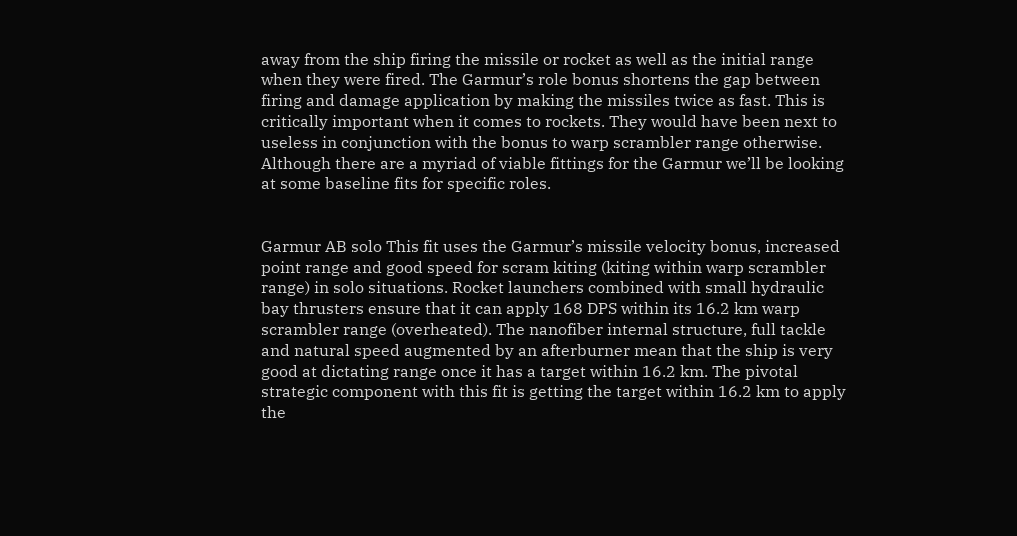away from the ship firing the missile or rocket as well as the initial range when they were fired. The Garmur’s role bonus shortens the gap between firing and damage application by making the missiles twice as fast. This is critically important when it comes to rockets. They would have been next to useless in conjunction with the bonus to warp scrambler range otherwise. Although there are a myriad of viable fittings for the Garmur we’ll be looking at some baseline fits for specific roles.


Garmur AB solo This fit uses the Garmur’s missile velocity bonus, increased point range and good speed for scram kiting (kiting within warp scrambler range) in solo situations. Rocket launchers combined with small hydraulic bay thrusters ensure that it can apply 168 DPS within its 16.2 km warp scrambler range (overheated). The nanofiber internal structure, full tackle and natural speed augmented by an afterburner mean that the ship is very good at dictating range once it has a target within 16.2 km. The pivotal strategic component with this fit is getting the target within 16.2 km to apply the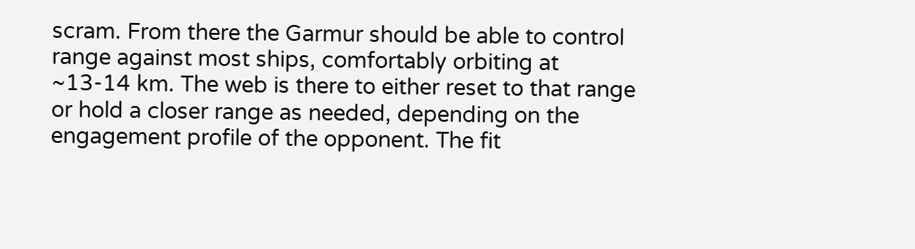scram. From there the Garmur should be able to control range against most ships, comfortably orbiting at ~13-14 km. The web is there to either reset to that range or hold a closer range as needed, depending on the engagement profile of the opponent. The fit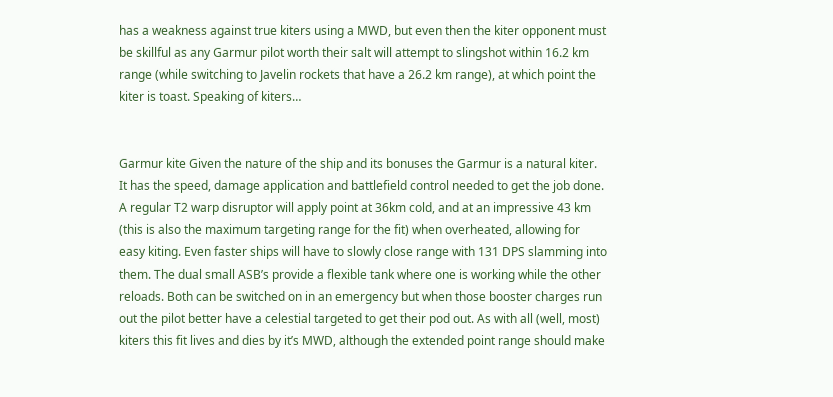has a weakness against true kiters using a MWD, but even then the kiter opponent must be skillful as any Garmur pilot worth their salt will attempt to slingshot within 16.2 km range (while switching to Javelin rockets that have a 26.2 km range), at which point the kiter is toast. Speaking of kiters…


Garmur kite Given the nature of the ship and its bonuses the Garmur is a natural kiter. It has the speed, damage application and battlefield control needed to get the job done. A regular T2 warp disruptor will apply point at 36km cold, and at an impressive 43 km (this is also the maximum targeting range for the fit) when overheated, allowing for easy kiting. Even faster ships will have to slowly close range with 131 DPS slamming into them. The dual small ASB’s provide a flexible tank where one is working while the other reloads. Both can be switched on in an emergency but when those booster charges run out the pilot better have a celestial targeted to get their pod out. As with all (well, most) kiters this fit lives and dies by it’s MWD, although the extended point range should make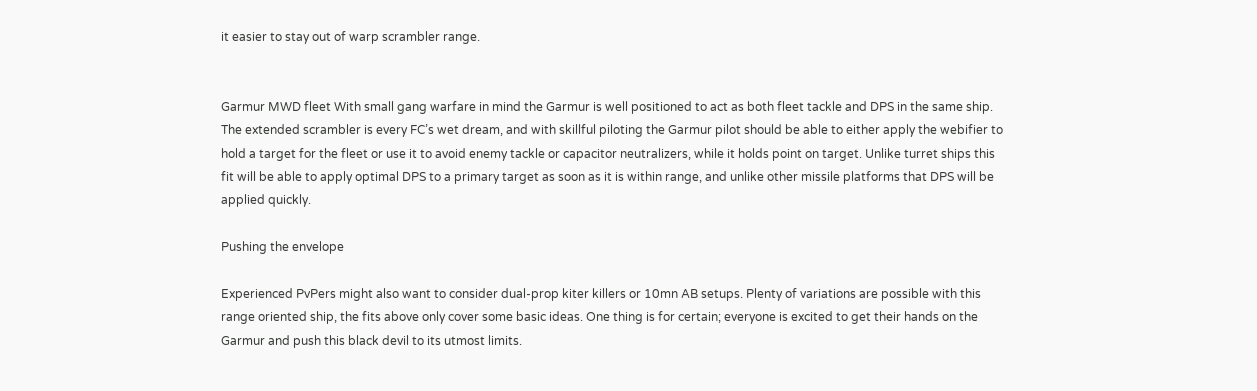it easier to stay out of warp scrambler range.


Garmur MWD fleet With small gang warfare in mind the Garmur is well positioned to act as both fleet tackle and DPS in the same ship. The extended scrambler is every FC’s wet dream, and with skillful piloting the Garmur pilot should be able to either apply the webifier to hold a target for the fleet or use it to avoid enemy tackle or capacitor neutralizers, while it holds point on target. Unlike turret ships this fit will be able to apply optimal DPS to a primary target as soon as it is within range, and unlike other missile platforms that DPS will be applied quickly.

Pushing the envelope

Experienced PvPers might also want to consider dual-prop kiter killers or 10mn AB setups. Plenty of variations are possible with this range oriented ship, the fits above only cover some basic ideas. One thing is for certain; everyone is excited to get their hands on the Garmur and push this black devil to its utmost limits.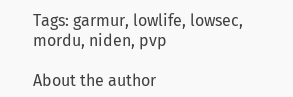Tags: garmur, lowlife, lowsec, mordu, niden, pvp

About the author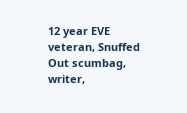12 year EVE veteran, Snuffed Out scumbag, writer,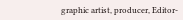graphic artist, producer, Editor-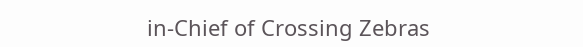in-Chief of Crossing Zebras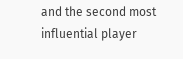and the second most influential player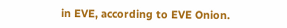in EVE, according to EVE Onion.